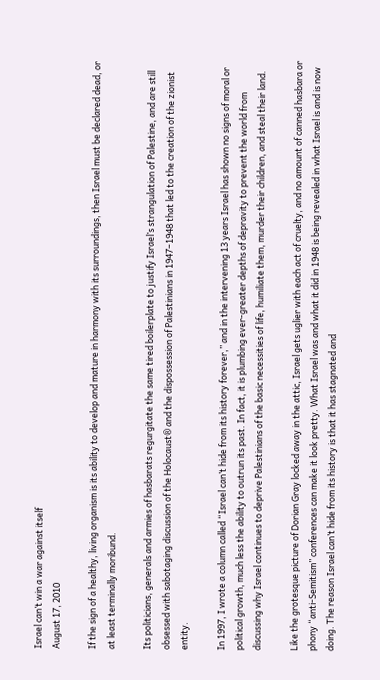Israel can’t win a war against itself
August 17, 2010

If the sign of a healthy, living organism is its ability to develop and mature in harmony with its surroundings, then Israel must be declared dead, or at least terminally moribund.

Its politicians, generals and armies of hasbarats regurgitate the same tired boilerplate to justify Israel’s strangulation of Palestine, and are still obsessed with sabotaging discussion of the Holocaust® and the dispossession of Palestinians in 1947–1948 that led to the creation of the zionist entity.

In 1997, I wrote a column called “Israel can’t hide from its history forever,” and in the intervening 13 years Israel has shown no signs of moral or political growth, much less the ability to outrun its past. In fact, it is plumbing ever-greater depths of depravity to prevent the world from discussing why Israel continues to deprive Palestinians of the basic necessities of life, humiliate them, murder their children, and steal their land.

Like the grotesque picture of Dorian Gray locked away in the attic, Israel gets uglier with each act of cruelty, and no amount of canned hasbara or phony “anti-Semitism” conferences can make it look pretty. What Israel was and what it did in 1948 is being revealed in what Israel is and is now doing. The reason Israel can’t hide from its history is that it has stagnated and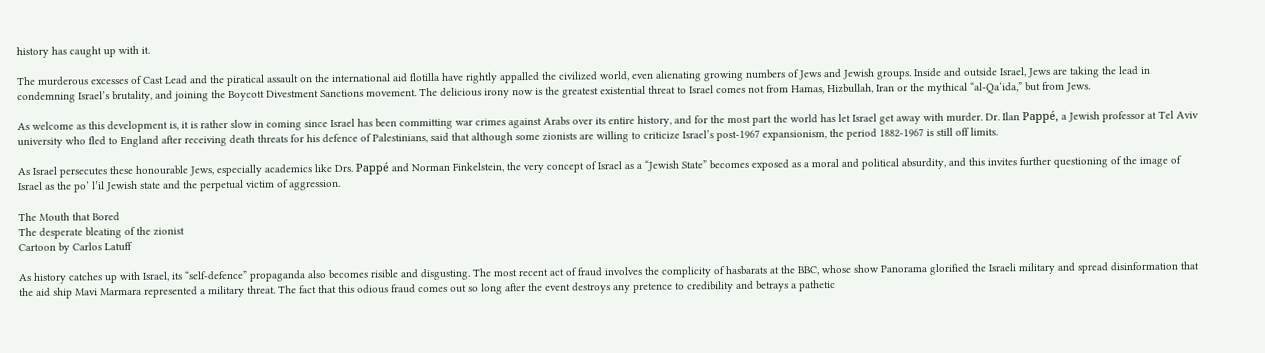history has caught up with it.

The murderous excesses of Cast Lead and the piratical assault on the international aid flotilla have rightly appalled the civilized world, even alienating growing numbers of Jews and Jewish groups. Inside and outside Israel, Jews are taking the lead in condemning Israel’s brutality, and joining the Boycott Divestment Sanctions movement. The delicious irony now is the greatest existential threat to Israel comes not from Hamas, Hizbullah, Iran or the mythical “al-Qa‘ida,” but from Jews.

As welcome as this development is, it is rather slow in coming since Israel has been committing war crimes against Arabs over its entire history, and for the most part the world has let Israel get away with murder. Dr. Ilan Pappé, a Jewish professor at Tel Aviv university who fled to England after receiving death threats for his defence of Palestinians, said that although some zionists are willing to criticize Israel’s post-1967 expansionism, the period 1882-1967 is still off limits.

As Israel persecutes these honourable Jews, especially academics like Drs. Pappé and Norman Finkelstein, the very concept of Israel as a “Jewish State” becomes exposed as a moral and political absurdity, and this invites further questioning of the image of Israel as the po’ l’il Jewish state and the perpetual victim of aggression.

The Mouth that Bored
The desperate bleating of the zionist
Cartoon by Carlos Latuff

As history catches up with Israel, its “self-defence” propaganda also becomes risible and disgusting. The most recent act of fraud involves the complicity of hasbarats at the BBC, whose show Panorama glorified the Israeli military and spread disinformation that the aid ship Mavi Marmara represented a military threat. The fact that this odious fraud comes out so long after the event destroys any pretence to credibility and betrays a pathetic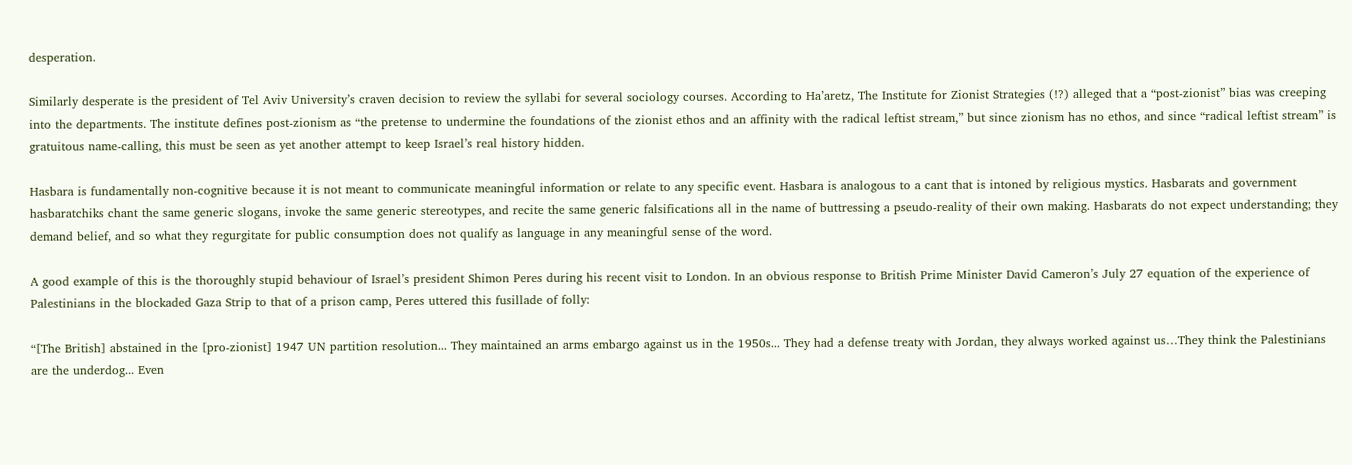desperation.

Similarly desperate is the president of Tel Aviv University’s craven decision to review the syllabi for several sociology courses. According to Ha’aretz, The Institute for Zionist Strategies (!?) alleged that a “post-zionist” bias was creeping into the departments. The institute defines post-zionism as “the pretense to undermine the foundations of the zionist ethos and an affinity with the radical leftist stream,” but since zionism has no ethos, and since “radical leftist stream” is gratuitous name-calling, this must be seen as yet another attempt to keep Israel’s real history hidden.

Hasbara is fundamentally non-cognitive because it is not meant to communicate meaningful information or relate to any specific event. Hasbara is analogous to a cant that is intoned by religious mystics. Hasbarats and government hasbaratchiks chant the same generic slogans, invoke the same generic stereotypes, and recite the same generic falsifications all in the name of buttressing a pseudo-reality of their own making. Hasbarats do not expect understanding; they demand belief, and so what they regurgitate for public consumption does not qualify as language in any meaningful sense of the word.

A good example of this is the thoroughly stupid behaviour of Israel’s president Shimon Peres during his recent visit to London. In an obvious response to British Prime Minister David Cameron’s July 27 equation of the experience of Palestinians in the blockaded Gaza Strip to that of a prison camp, Peres uttered this fusillade of folly:

“[The British] abstained in the [pro-zionist] 1947 UN partition resolution... They maintained an arms embargo against us in the 1950s... They had a defense treaty with Jordan, they always worked against us…They think the Palestinians are the underdog... Even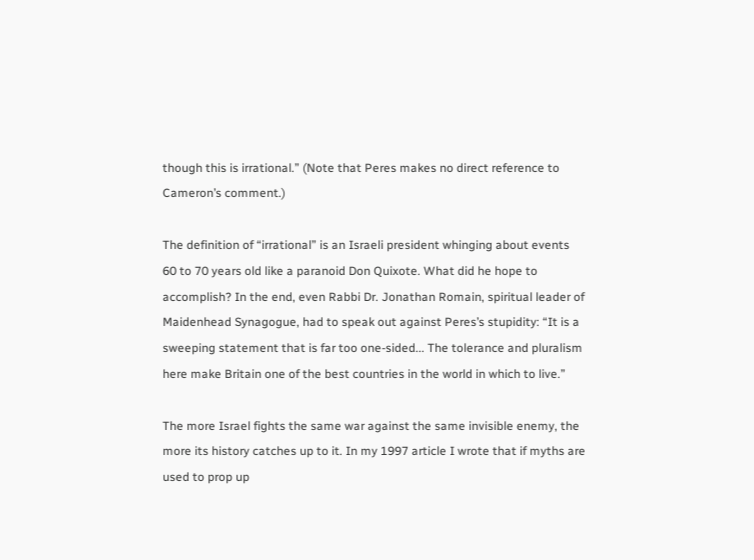though this is irrational.” (Note that Peres makes no direct reference to Cameron’s comment.)

The definition of “irrational” is an Israeli president whinging about events 60 to 70 years old like a paranoid Don Quixote. What did he hope to accomplish? In the end, even Rabbi Dr. Jonathan Romain, spiritual leader of Maidenhead Synagogue, had to speak out against Peres’s stupidity: “It is a sweeping statement that is far too one-sided... The tolerance and pluralism here make Britain one of the best countries in the world in which to live.”

The more Israel fights the same war against the same invisible enemy, the more its history catches up to it. In my 1997 article I wrote that if myths are used to prop up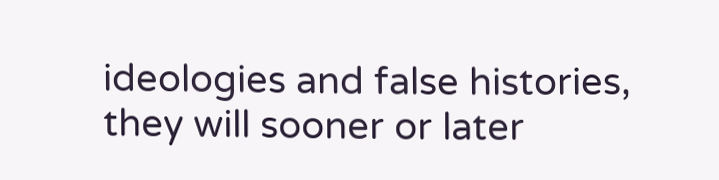ideologies and false histories, they will sooner or later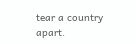tear a country apart.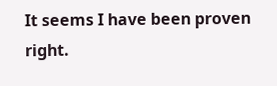It seems I have been proven right.